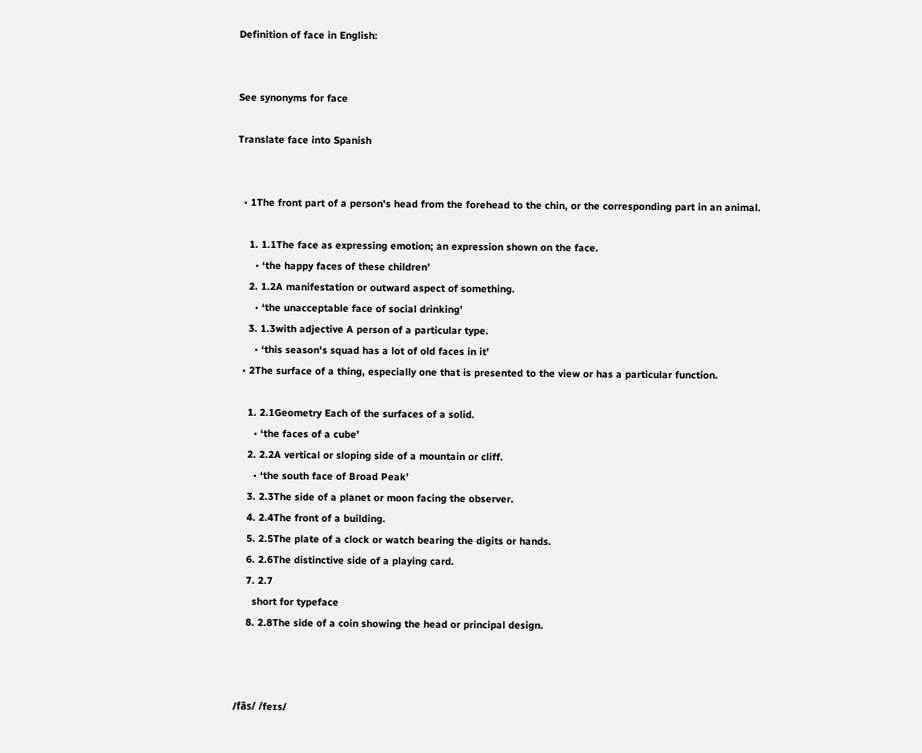Definition of face in English:


See synonyms for face

Translate face into Spanish


  • 1The front part of a person's head from the forehead to the chin, or the corresponding part in an animal.

    1. 1.1The face as expressing emotion; an expression shown on the face.
      • ‘the happy faces of these children’
    2. 1.2A manifestation or outward aspect of something.
      • ‘the unacceptable face of social drinking’
    3. 1.3with adjective A person of a particular type.
      • ‘this season's squad has a lot of old faces in it’
  • 2The surface of a thing, especially one that is presented to the view or has a particular function.

    1. 2.1Geometry Each of the surfaces of a solid.
      • ‘the faces of a cube’
    2. 2.2A vertical or sloping side of a mountain or cliff.
      • ‘the south face of Broad Peak’
    3. 2.3The side of a planet or moon facing the observer.
    4. 2.4The front of a building.
    5. 2.5The plate of a clock or watch bearing the digits or hands.
    6. 2.6The distinctive side of a playing card.
    7. 2.7
      short for typeface
    8. 2.8The side of a coin showing the head or principal design.



/fās/ /feɪs/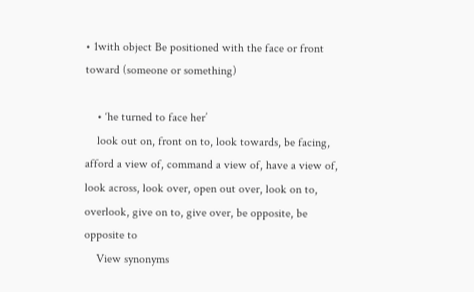• 1with object Be positioned with the face or front toward (someone or something)

    • ‘he turned to face her’
    look out on, front on to, look towards, be facing, afford a view of, command a view of, have a view of, look across, look over, open out over, look on to, overlook, give on to, give over, be opposite, be opposite to
    View synonyms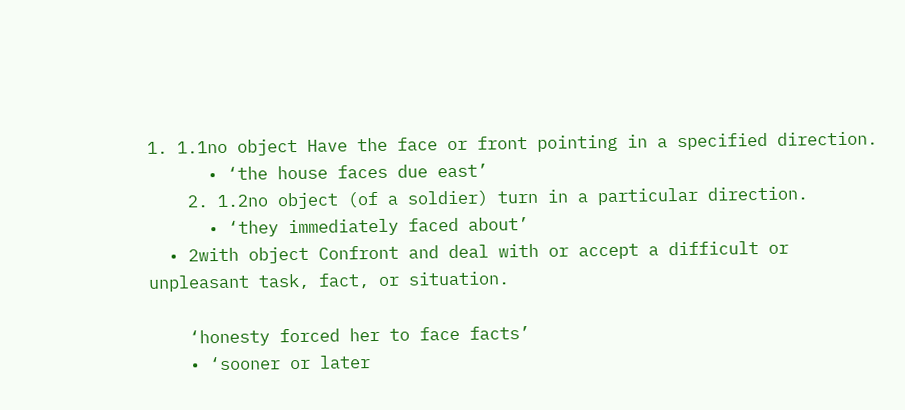1. 1.1no object Have the face or front pointing in a specified direction.
      • ‘the house faces due east’
    2. 1.2no object (of a soldier) turn in a particular direction.
      • ‘they immediately faced about’
  • 2with object Confront and deal with or accept a difficult or unpleasant task, fact, or situation.

    ‘honesty forced her to face facts’
    • ‘sooner or later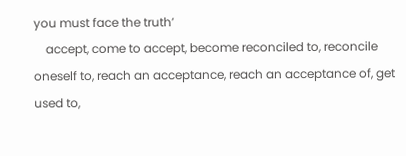you must face the truth’
    accept, come to accept, become reconciled to, reconcile oneself to, reach an acceptance, reach an acceptance of, get used to,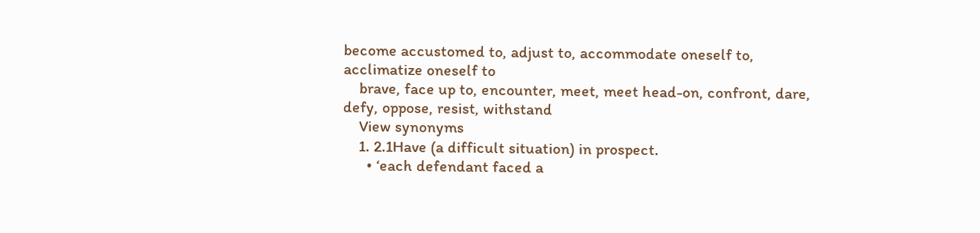become accustomed to, adjust to, accommodate oneself to, acclimatize oneself to
    brave, face up to, encounter, meet, meet head-on, confront, dare, defy, oppose, resist, withstand
    View synonyms
    1. 2.1Have (a difficult situation) in prospect.
      • ‘each defendant faced a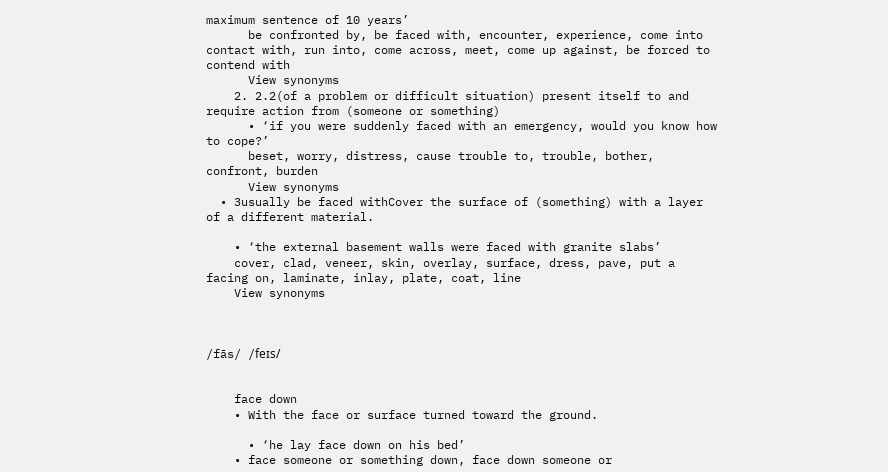maximum sentence of 10 years’
      be confronted by, be faced with, encounter, experience, come into contact with, run into, come across, meet, come up against, be forced to contend with
      View synonyms
    2. 2.2(of a problem or difficult situation) present itself to and require action from (someone or something)
      • ‘if you were suddenly faced with an emergency, would you know how to cope?’
      beset, worry, distress, cause trouble to, trouble, bother, confront, burden
      View synonyms
  • 3usually be faced withCover the surface of (something) with a layer of a different material.

    • ‘the external basement walls were faced with granite slabs’
    cover, clad, veneer, skin, overlay, surface, dress, pave, put a facing on, laminate, inlay, plate, coat, line
    View synonyms



/fās/ /feɪs/


    face down
    • With the face or surface turned toward the ground.

      • ‘he lay face down on his bed’
    • face someone or something down, face down someone or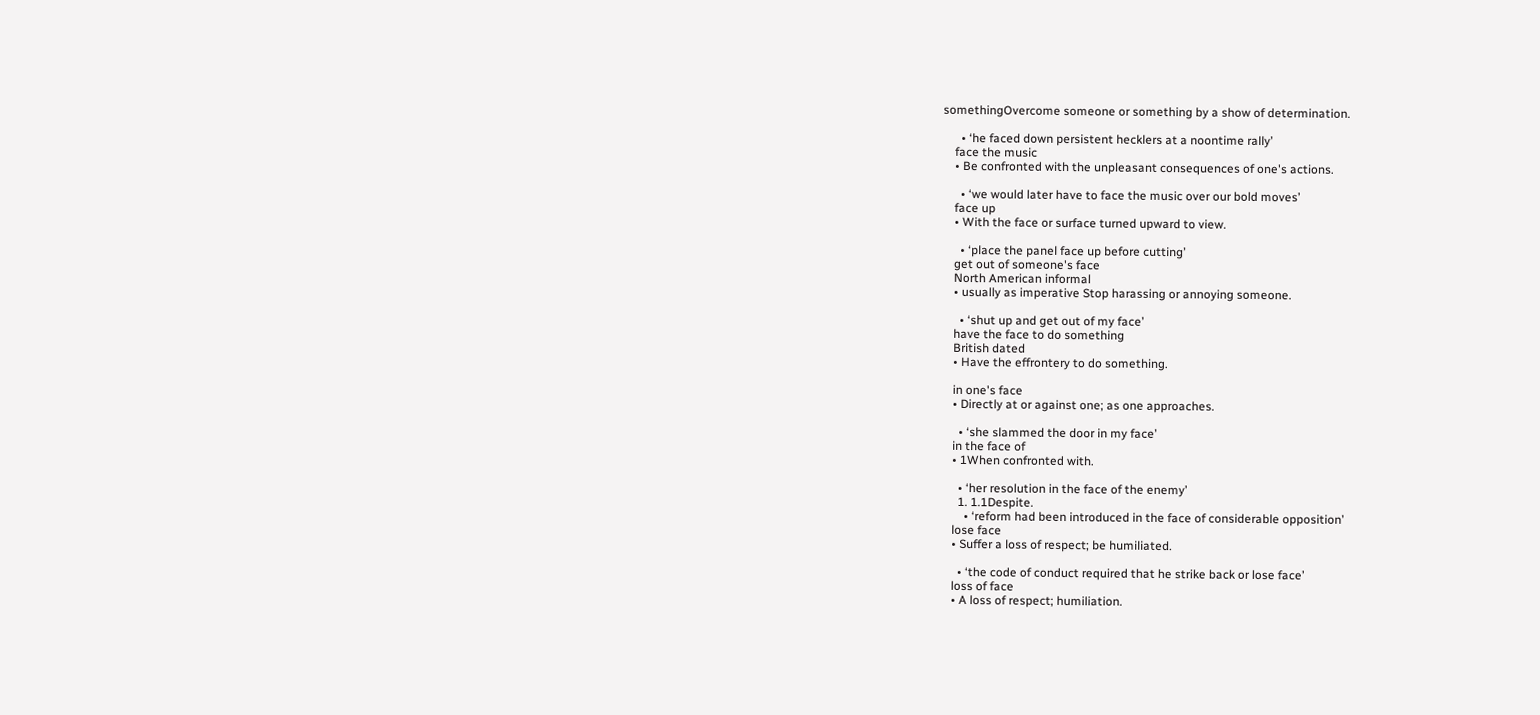somethingOvercome someone or something by a show of determination.

      • ‘he faced down persistent hecklers at a noontime rally’
    face the music
    • Be confronted with the unpleasant consequences of one's actions.

      • ‘we would later have to face the music over our bold moves’
    face up
    • With the face or surface turned upward to view.

      • ‘place the panel face up before cutting’
    get out of someone's face
    North American informal
    • usually as imperative Stop harassing or annoying someone.

      • ‘shut up and get out of my face’
    have the face to do something
    British dated
    • Have the effrontery to do something.

    in one's face
    • Directly at or against one; as one approaches.

      • ‘she slammed the door in my face’
    in the face of
    • 1When confronted with.

      • ‘her resolution in the face of the enemy’
      1. 1.1Despite.
        • ‘reform had been introduced in the face of considerable opposition’
    lose face
    • Suffer a loss of respect; be humiliated.

      • ‘the code of conduct required that he strike back or lose face’
    loss of face
    • A loss of respect; humiliation.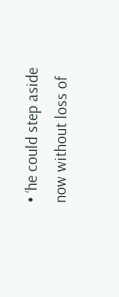• ‘he could step aside now without loss of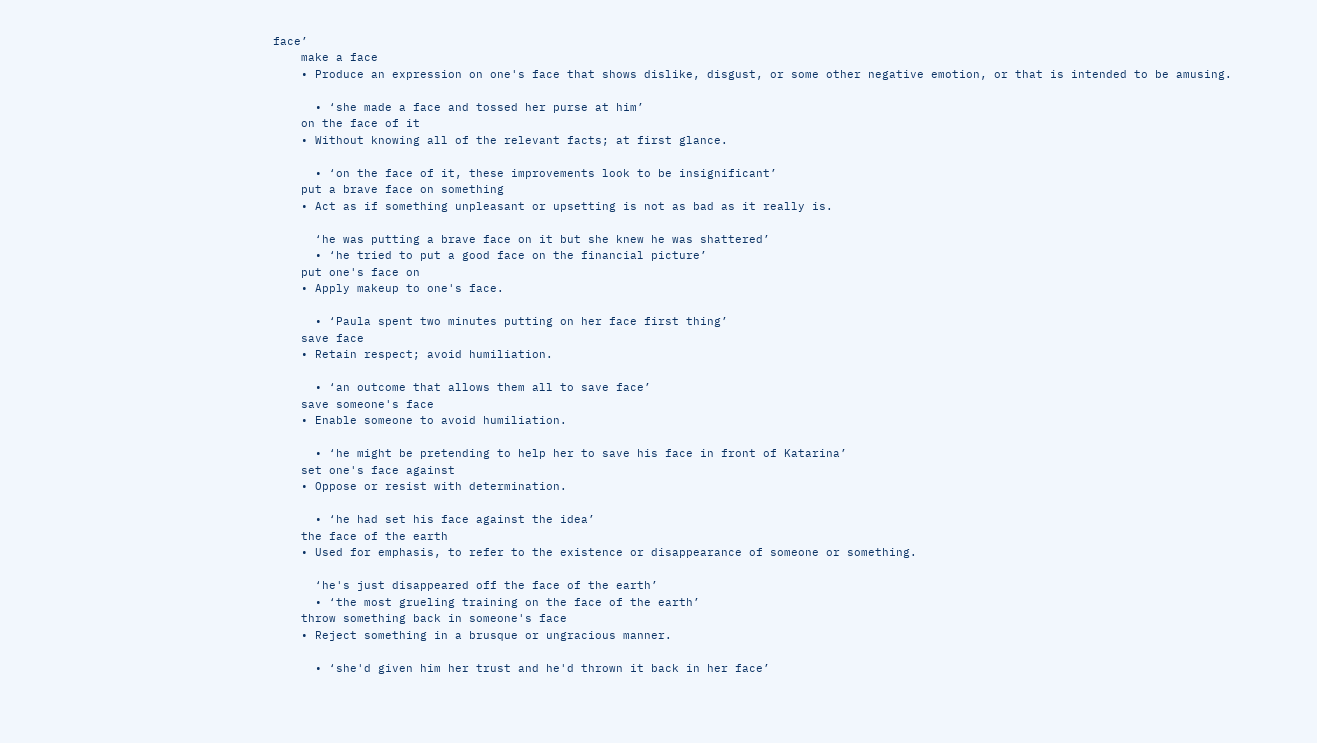face’
    make a face
    • Produce an expression on one's face that shows dislike, disgust, or some other negative emotion, or that is intended to be amusing.

      • ‘she made a face and tossed her purse at him’
    on the face of it
    • Without knowing all of the relevant facts; at first glance.

      • ‘on the face of it, these improvements look to be insignificant’
    put a brave face on something
    • Act as if something unpleasant or upsetting is not as bad as it really is.

      ‘he was putting a brave face on it but she knew he was shattered’
      • ‘he tried to put a good face on the financial picture’
    put one's face on
    • Apply makeup to one's face.

      • ‘Paula spent two minutes putting on her face first thing’
    save face
    • Retain respect; avoid humiliation.

      • ‘an outcome that allows them all to save face’
    save someone's face
    • Enable someone to avoid humiliation.

      • ‘he might be pretending to help her to save his face in front of Katarina’
    set one's face against
    • Oppose or resist with determination.

      • ‘he had set his face against the idea’
    the face of the earth
    • Used for emphasis, to refer to the existence or disappearance of someone or something.

      ‘he's just disappeared off the face of the earth’
      • ‘the most grueling training on the face of the earth’
    throw something back in someone's face
    • Reject something in a brusque or ungracious manner.

      • ‘she'd given him her trust and he'd thrown it back in her face’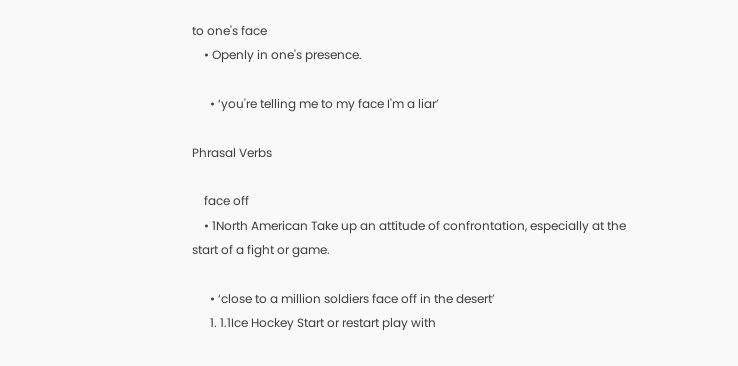to one's face
    • Openly in one's presence.

      • ‘you're telling me to my face I'm a liar’

Phrasal Verbs

    face off
    • 1North American Take up an attitude of confrontation, especially at the start of a fight or game.

      • ‘close to a million soldiers face off in the desert’
      1. 1.1Ice Hockey Start or restart play with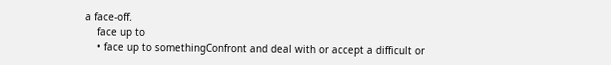a face-off.
    face up to
    • face up to somethingConfront and deal with or accept a difficult or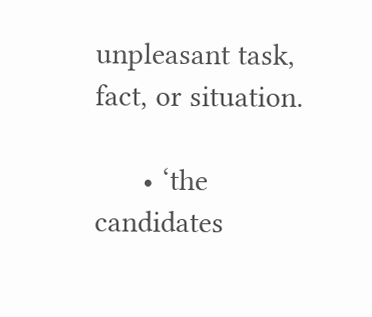unpleasant task, fact, or situation.

      • ‘the candidates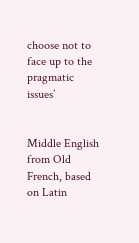choose not to face up to the pragmatic issues’


Middle English from Old French, based on Latin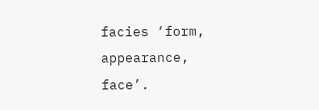facies ‘form, appearance, face’.